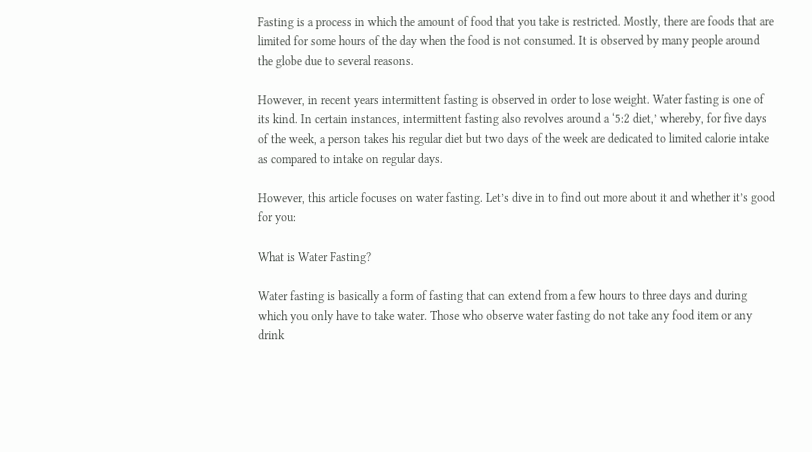Fasting is a process in which the amount of food that you take is restricted. Mostly, there are foods that are limited for some hours of the day when the food is not consumed. It is observed by many people around the globe due to several reasons.

However, in recent years intermittent fasting is observed in order to lose weight. Water fasting is one of its kind. In certain instances, intermittent fasting also revolves around a ‘5:2 diet,’ whereby, for five days of the week, a person takes his regular diet but two days of the week are dedicated to limited calorie intake as compared to intake on regular days.

However, this article focuses on water fasting. Let’s dive in to find out more about it and whether it’s good for you:

What is Water Fasting?

Water fasting is basically a form of fasting that can extend from a few hours to three days and during which you only have to take water. Those who observe water fasting do not take any food item or any drink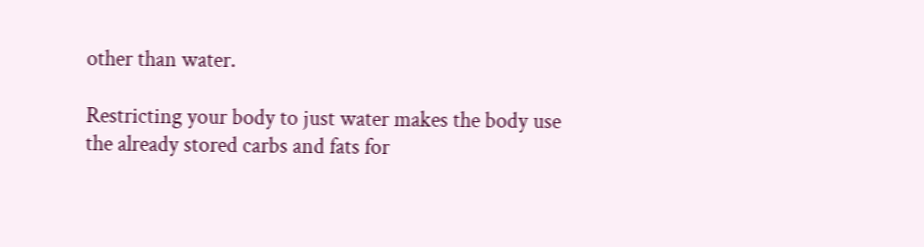other than water.

Restricting your body to just water makes the body use the already stored carbs and fats for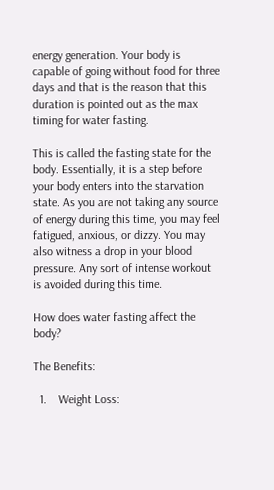energy generation. Your body is capable of going without food for three days and that is the reason that this duration is pointed out as the max timing for water fasting.

This is called the fasting state for the body. Essentially, it is a step before your body enters into the starvation state. As you are not taking any source of energy during this time, you may feel fatigued, anxious, or dizzy. You may also witness a drop in your blood pressure. Any sort of intense workout is avoided during this time.

How does water fasting affect the body?

The Benefits:

  1.    Weight Loss: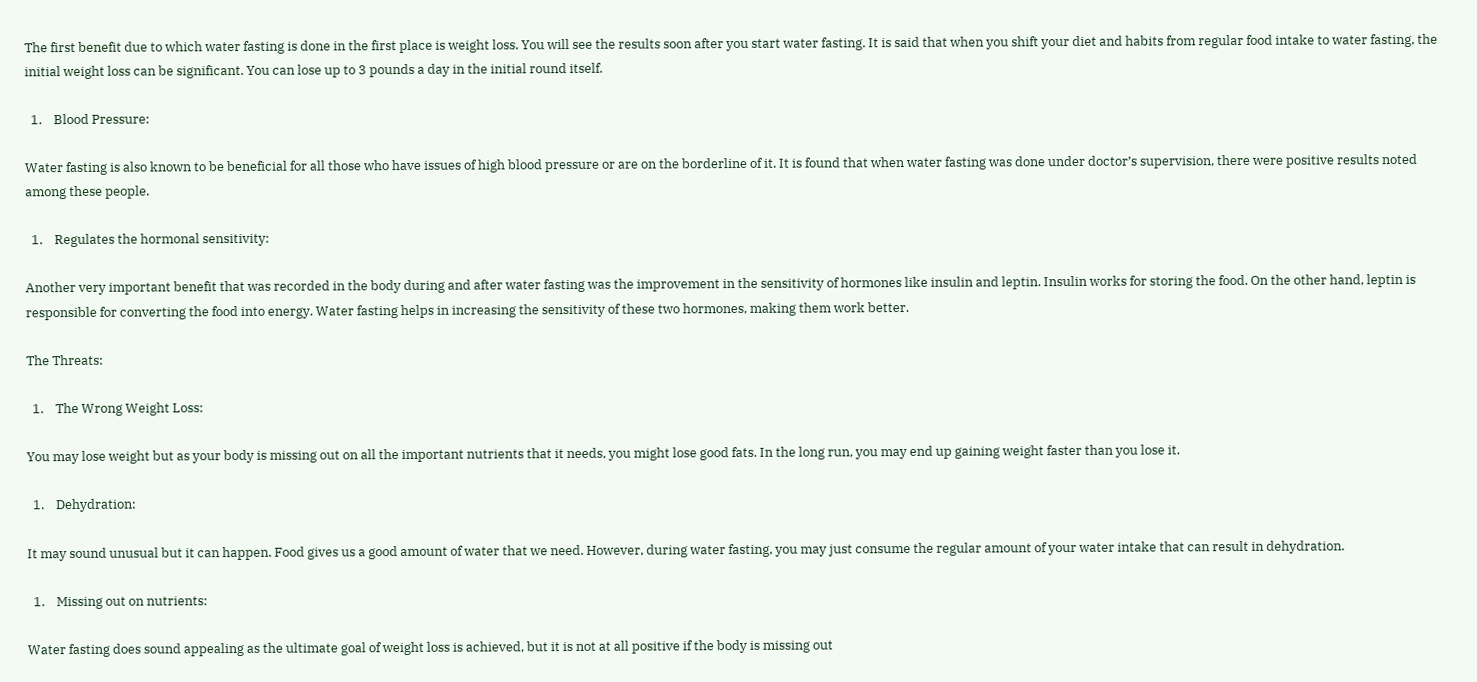The first benefit due to which water fasting is done in the first place is weight loss. You will see the results soon after you start water fasting. It is said that when you shift your diet and habits from regular food intake to water fasting, the initial weight loss can be significant. You can lose up to 3 pounds a day in the initial round itself.

  1.    Blood Pressure:

Water fasting is also known to be beneficial for all those who have issues of high blood pressure or are on the borderline of it. It is found that when water fasting was done under doctor’s supervision, there were positive results noted among these people.

  1.    Regulates the hormonal sensitivity:

Another very important benefit that was recorded in the body during and after water fasting was the improvement in the sensitivity of hormones like insulin and leptin. Insulin works for storing the food. On the other hand, leptin is responsible for converting the food into energy. Water fasting helps in increasing the sensitivity of these two hormones, making them work better.

The Threats:

  1.    The Wrong Weight Loss:

You may lose weight but as your body is missing out on all the important nutrients that it needs, you might lose good fats. In the long run, you may end up gaining weight faster than you lose it.

  1.    Dehydration:

It may sound unusual but it can happen. Food gives us a good amount of water that we need. However, during water fasting, you may just consume the regular amount of your water intake that can result in dehydration.

  1.    Missing out on nutrients:

Water fasting does sound appealing as the ultimate goal of weight loss is achieved, but it is not at all positive if the body is missing out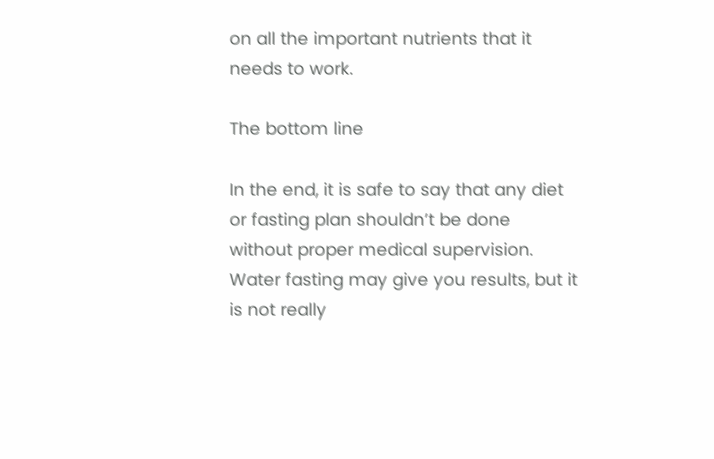on all the important nutrients that it needs to work.

The bottom line

In the end, it is safe to say that any diet or fasting plan shouldn’t be done without proper medical supervision. Water fasting may give you results, but it is not really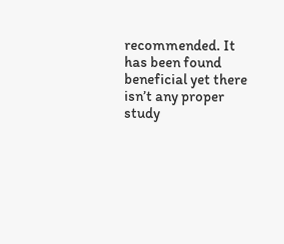recommended. It has been found beneficial yet there isn’t any proper study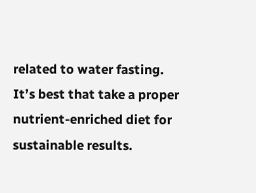related to water fasting. It’s best that take a proper nutrient-enriched diet for sustainable results.